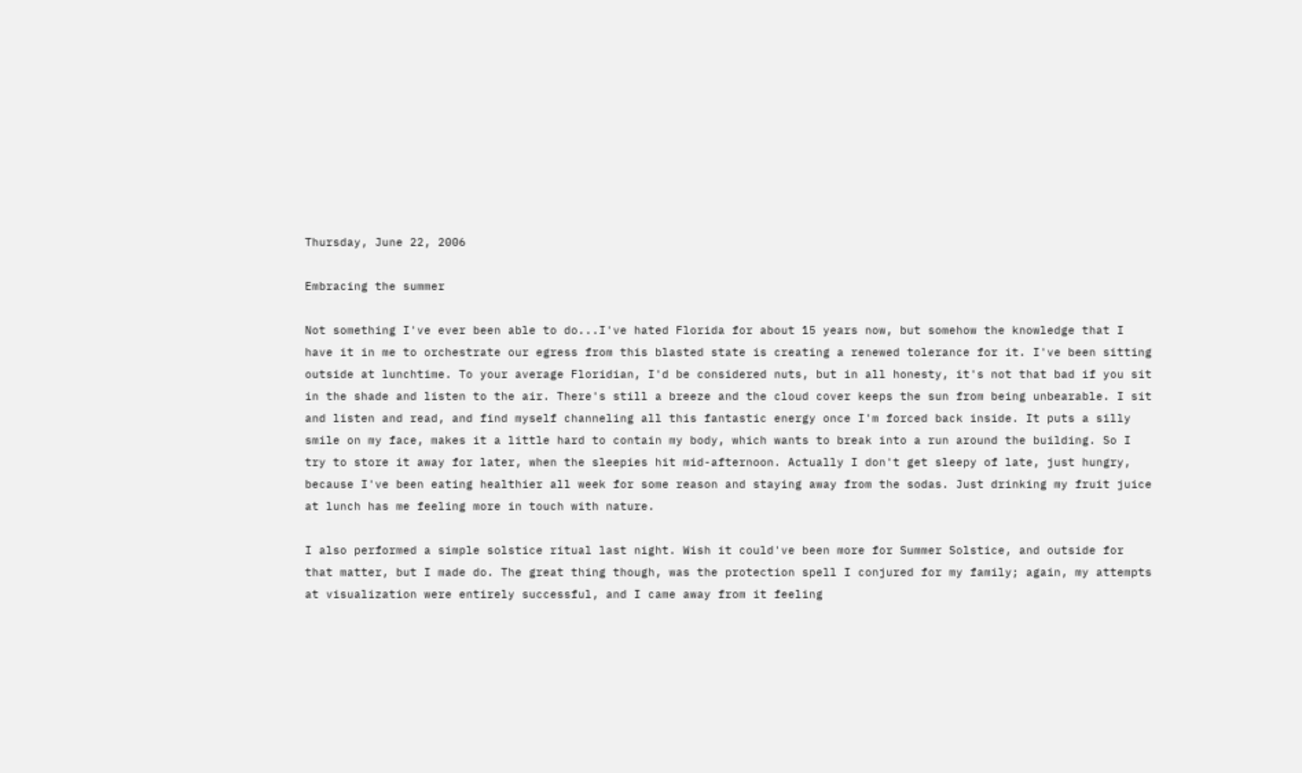Thursday, June 22, 2006

Embracing the summer

Not something I've ever been able to do...I've hated Florida for about 15 years now, but somehow the knowledge that I have it in me to orchestrate our egress from this blasted state is creating a renewed tolerance for it. I've been sitting outside at lunchtime. To your average Floridian, I'd be considered nuts, but in all honesty, it's not that bad if you sit in the shade and listen to the air. There's still a breeze and the cloud cover keeps the sun from being unbearable. I sit and listen and read, and find myself channeling all this fantastic energy once I'm forced back inside. It puts a silly smile on my face, makes it a little hard to contain my body, which wants to break into a run around the building. So I try to store it away for later, when the sleepies hit mid-afternoon. Actually I don't get sleepy of late, just hungry, because I've been eating healthier all week for some reason and staying away from the sodas. Just drinking my fruit juice at lunch has me feeling more in touch with nature.

I also performed a simple solstice ritual last night. Wish it could've been more for Summer Solstice, and outside for that matter, but I made do. The great thing though, was the protection spell I conjured for my family; again, my attempts at visualization were entirely successful, and I came away from it feeling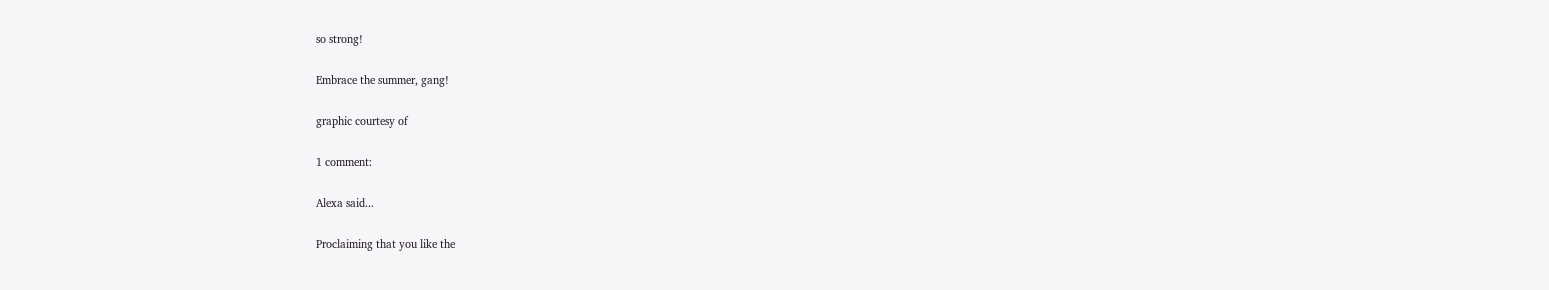so strong!

Embrace the summer, gang!

graphic courtesy of

1 comment:

Alexa said...

Proclaiming that you like the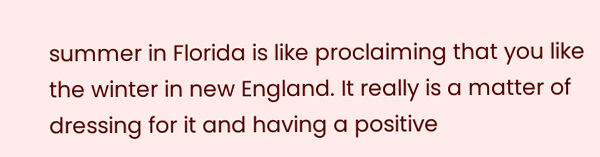summer in Florida is like proclaiming that you like the winter in new England. It really is a matter of dressing for it and having a positive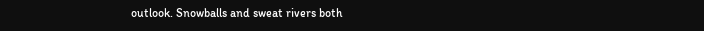outlook. Snowballs and sweat rivers both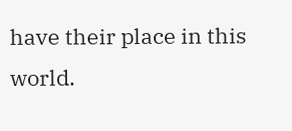have their place in this world.